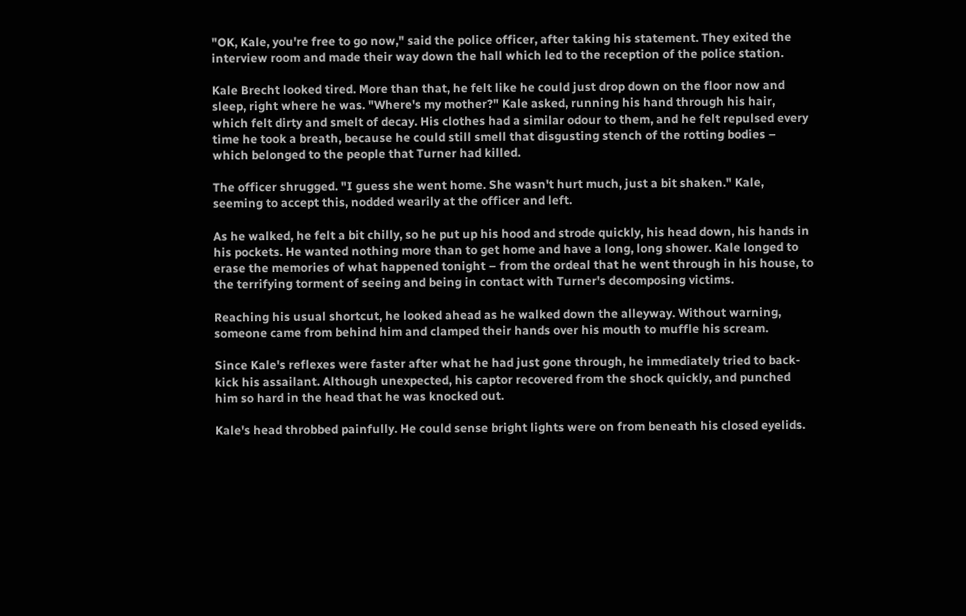"OK, Kale, you're free to go now," said the police officer, after taking his statement. They exited the interview room and made their way down the hall which led to the reception of the police station.

Kale Brecht looked tired. More than that, he felt like he could just drop down on the floor now and sleep, right where he was. "Where's my mother?" Kale asked, running his hand through his hair, which felt dirty and smelt of decay. His clothes had a similar odour to them, and he felt repulsed every time he took a breath, because he could still smell that disgusting stench of the rotting bodies – which belonged to the people that Turner had killed.

The officer shrugged. "I guess she went home. She wasn't hurt much, just a bit shaken." Kale, seeming to accept this, nodded wearily at the officer and left.

As he walked, he felt a bit chilly, so he put up his hood and strode quickly, his head down, his hands in his pockets. He wanted nothing more than to get home and have a long, long shower. Kale longed to erase the memories of what happened tonight – from the ordeal that he went through in his house, to the terrifying torment of seeing and being in contact with Turner's decomposing victims.

Reaching his usual shortcut, he looked ahead as he walked down the alleyway. Without warning, someone came from behind him and clamped their hands over his mouth to muffle his scream.

Since Kale's reflexes were faster after what he had just gone through, he immediately tried to back-kick his assailant. Although unexpected, his captor recovered from the shock quickly, and punched him so hard in the head that he was knocked out.

Kale's head throbbed painfully. He could sense bright lights were on from beneath his closed eyelids.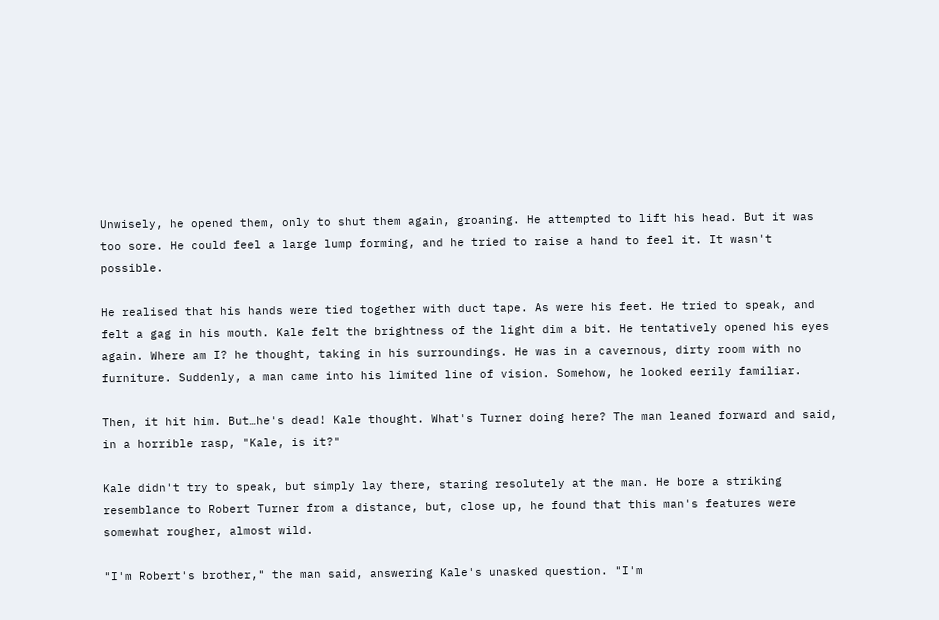Unwisely, he opened them, only to shut them again, groaning. He attempted to lift his head. But it was too sore. He could feel a large lump forming, and he tried to raise a hand to feel it. It wasn't possible.

He realised that his hands were tied together with duct tape. As were his feet. He tried to speak, and felt a gag in his mouth. Kale felt the brightness of the light dim a bit. He tentatively opened his eyes again. Where am I? he thought, taking in his surroundings. He was in a cavernous, dirty room with no furniture. Suddenly, a man came into his limited line of vision. Somehow, he looked eerily familiar.

Then, it hit him. But…he's dead! Kale thought. What's Turner doing here? The man leaned forward and said, in a horrible rasp, "Kale, is it?"

Kale didn't try to speak, but simply lay there, staring resolutely at the man. He bore a striking resemblance to Robert Turner from a distance, but, close up, he found that this man's features were somewhat rougher, almost wild.

"I'm Robert's brother," the man said, answering Kale's unasked question. "I'm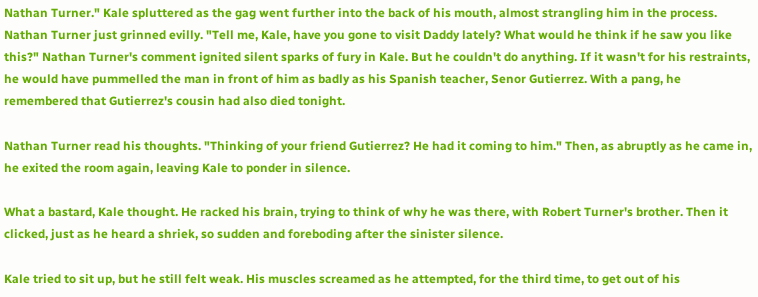Nathan Turner." Kale spluttered as the gag went further into the back of his mouth, almost strangling him in the process. Nathan Turner just grinned evilly. "Tell me, Kale, have you gone to visit Daddy lately? What would he think if he saw you like this?" Nathan Turner's comment ignited silent sparks of fury in Kale. But he couldn't do anything. If it wasn't for his restraints, he would have pummelled the man in front of him as badly as his Spanish teacher, Senor Gutierrez. With a pang, he remembered that Gutierrez's cousin had also died tonight.

Nathan Turner read his thoughts. "Thinking of your friend Gutierrez? He had it coming to him." Then, as abruptly as he came in, he exited the room again, leaving Kale to ponder in silence.

What a bastard, Kale thought. He racked his brain, trying to think of why he was there, with Robert Turner's brother. Then it clicked, just as he heard a shriek, so sudden and foreboding after the sinister silence.

Kale tried to sit up, but he still felt weak. His muscles screamed as he attempted, for the third time, to get out of his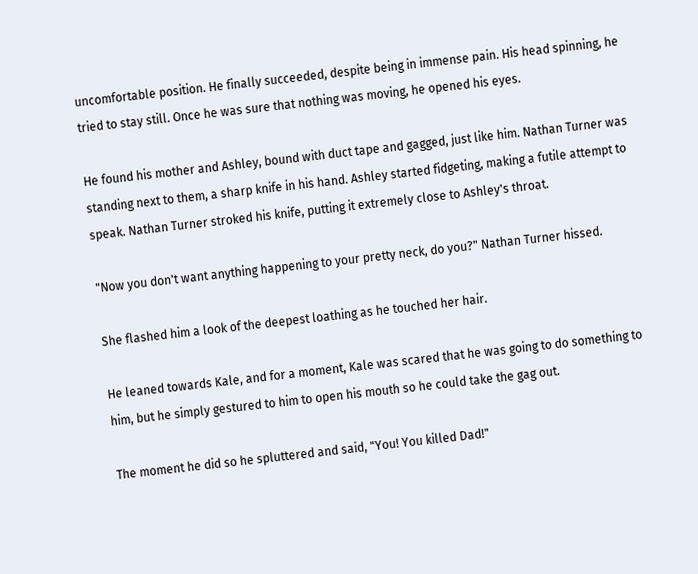uncomfortable position. He finally succeeded, despite being in immense pain. His head spinning, he tried to stay still. Once he was sure that nothing was moving, he opened his eyes.

He found his mother and Ashley, bound with duct tape and gagged, just like him. Nathan Turner was standing next to them, a sharp knife in his hand. Ashley started fidgeting, making a futile attempt to speak. Nathan Turner stroked his knife, putting it extremely close to Ashley's throat.

"Now you don't want anything happening to your pretty neck, do you?" Nathan Turner hissed.

She flashed him a look of the deepest loathing as he touched her hair.

He leaned towards Kale, and for a moment, Kale was scared that he was going to do something to him, but he simply gestured to him to open his mouth so he could take the gag out.

The moment he did so he spluttered and said, "You! You killed Dad!"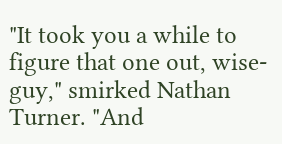"It took you a while to figure that one out, wise-guy," smirked Nathan Turner. "And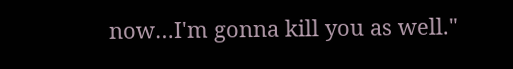now…I'm gonna kill you as well."